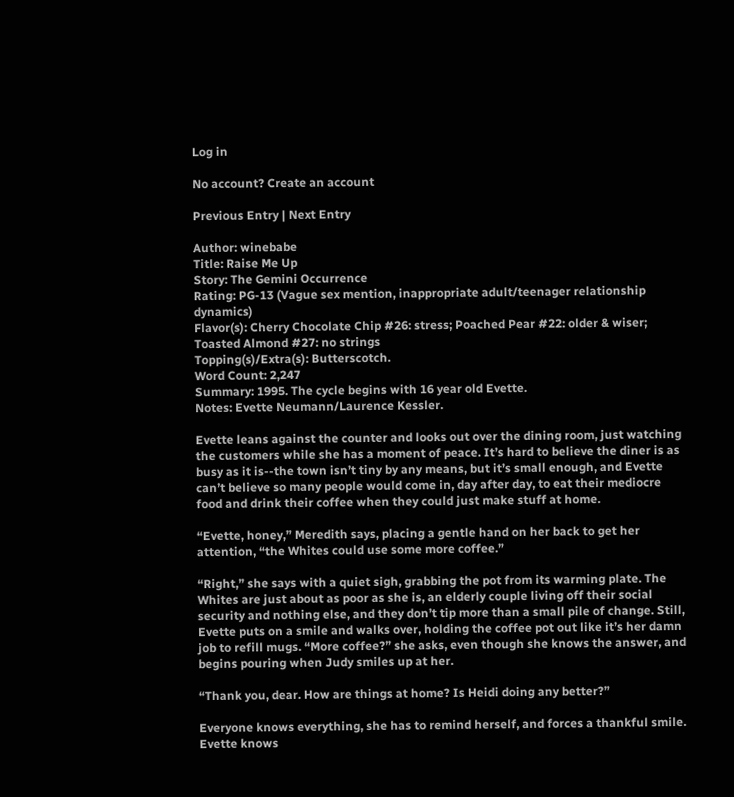Log in

No account? Create an account

Previous Entry | Next Entry

Author: winebabe
Title: Raise Me Up
Story: The Gemini Occurrence
Rating: PG-13 (Vague sex mention, inappropriate adult/teenager relationship dynamics)
Flavor(s): Cherry Chocolate Chip #26: stress; Poached Pear #22: older & wiser; Toasted Almond #27: no strings
Topping(s)/Extra(s): Butterscotch.
Word Count: 2,247
Summary: 1995. The cycle begins with 16 year old Evette.
Notes: Evette Neumann/Laurence Kessler.

Evette leans against the counter and looks out over the dining room, just watching the customers while she has a moment of peace. It’s hard to believe the diner is as busy as it is--the town isn’t tiny by any means, but it’s small enough, and Evette can’t believe so many people would come in, day after day, to eat their mediocre food and drink their coffee when they could just make stuff at home.

“Evette, honey,” Meredith says, placing a gentle hand on her back to get her attention, “the Whites could use some more coffee.”

“Right,” she says with a quiet sigh, grabbing the pot from its warming plate. The Whites are just about as poor as she is, an elderly couple living off their social security and nothing else, and they don’t tip more than a small pile of change. Still, Evette puts on a smile and walks over, holding the coffee pot out like it’s her damn job to refill mugs. “More coffee?” she asks, even though she knows the answer, and begins pouring when Judy smiles up at her.

“Thank you, dear. How are things at home? Is Heidi doing any better?”

Everyone knows everything, she has to remind herself, and forces a thankful smile. Evette knows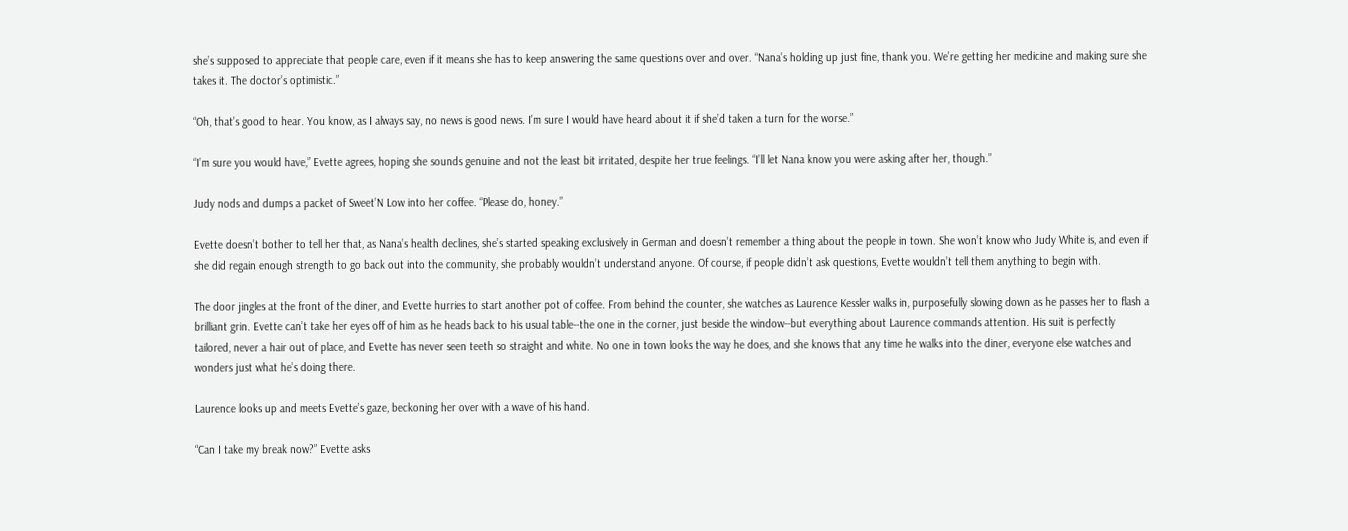she’s supposed to appreciate that people care, even if it means she has to keep answering the same questions over and over. “Nana’s holding up just fine, thank you. We’re getting her medicine and making sure she takes it. The doctor’s optimistic.”

“Oh, that’s good to hear. You know, as I always say, no news is good news. I’m sure I would have heard about it if she’d taken a turn for the worse.”

“I’m sure you would have,” Evette agrees, hoping she sounds genuine and not the least bit irritated, despite her true feelings. “I’ll let Nana know you were asking after her, though.”

Judy nods and dumps a packet of Sweet’N Low into her coffee. “Please do, honey.”

Evette doesn’t bother to tell her that, as Nana’s health declines, she’s started speaking exclusively in German and doesn’t remember a thing about the people in town. She won’t know who Judy White is, and even if she did regain enough strength to go back out into the community, she probably wouldn’t understand anyone. Of course, if people didn’t ask questions, Evette wouldn’t tell them anything to begin with.

The door jingles at the front of the diner, and Evette hurries to start another pot of coffee. From behind the counter, she watches as Laurence Kessler walks in, purposefully slowing down as he passes her to flash a brilliant grin. Evette can’t take her eyes off of him as he heads back to his usual table--the one in the corner, just beside the window--but everything about Laurence commands attention. His suit is perfectly tailored, never a hair out of place, and Evette has never seen teeth so straight and white. No one in town looks the way he does, and she knows that any time he walks into the diner, everyone else watches and wonders just what he’s doing there.

Laurence looks up and meets Evette’s gaze, beckoning her over with a wave of his hand.

“Can I take my break now?” Evette asks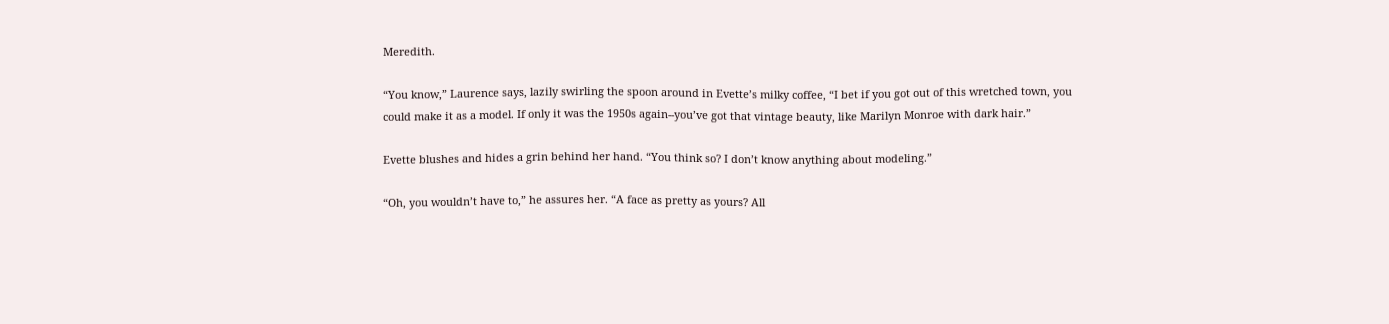Meredith.

“You know,” Laurence says, lazily swirling the spoon around in Evette’s milky coffee, “I bet if you got out of this wretched town, you could make it as a model. If only it was the 1950s again--you’ve got that vintage beauty, like Marilyn Monroe with dark hair.”

Evette blushes and hides a grin behind her hand. “You think so? I don’t know anything about modeling.”

“Oh, you wouldn’t have to,” he assures her. “A face as pretty as yours? All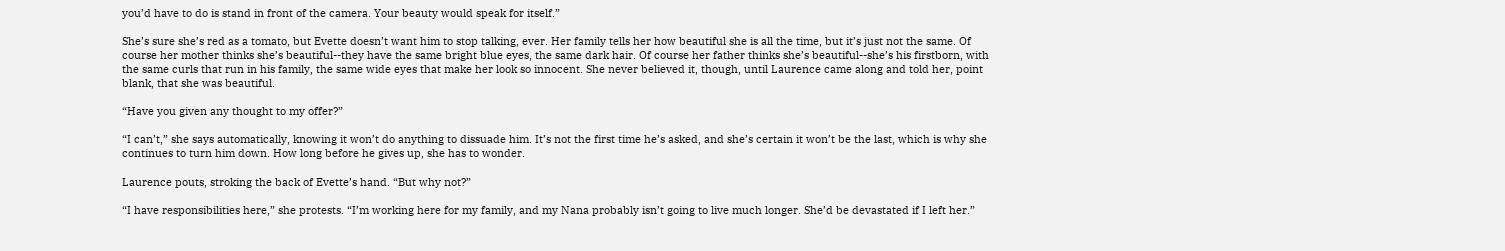you’d have to do is stand in front of the camera. Your beauty would speak for itself.”

She’s sure she’s red as a tomato, but Evette doesn’t want him to stop talking, ever. Her family tells her how beautiful she is all the time, but it’s just not the same. Of course her mother thinks she’s beautiful--they have the same bright blue eyes, the same dark hair. Of course her father thinks she’s beautiful--she’s his firstborn, with the same curls that run in his family, the same wide eyes that make her look so innocent. She never believed it, though, until Laurence came along and told her, point blank, that she was beautiful.

“Have you given any thought to my offer?”

“I can’t,” she says automatically, knowing it won’t do anything to dissuade him. It’s not the first time he’s asked, and she’s certain it won’t be the last, which is why she continues to turn him down. How long before he gives up, she has to wonder.

Laurence pouts, stroking the back of Evette’s hand. “But why not?”

“I have responsibilities here,” she protests. “I’m working here for my family, and my Nana probably isn’t going to live much longer. She’d be devastated if I left her.”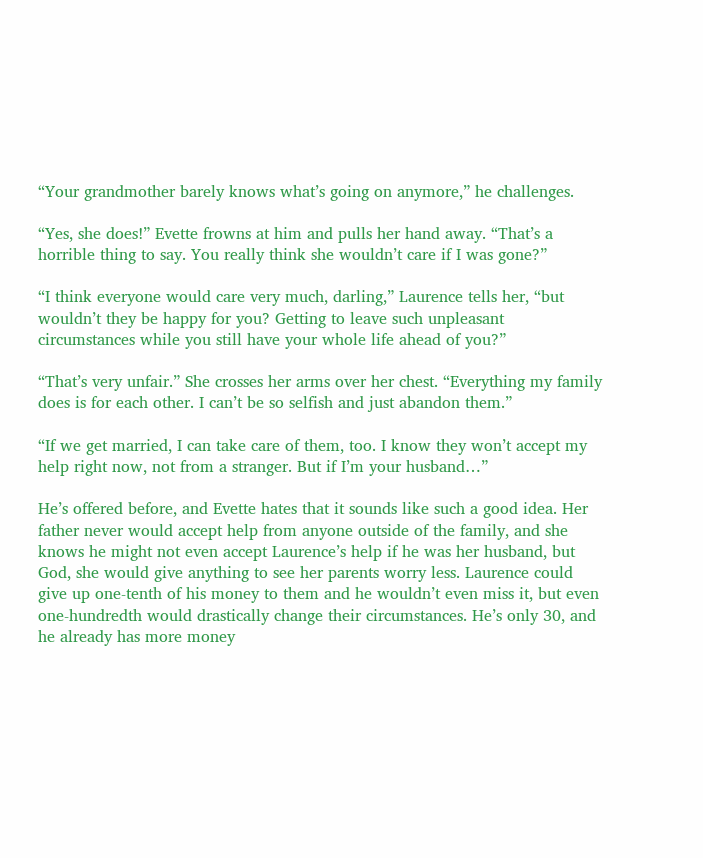“Your grandmother barely knows what’s going on anymore,” he challenges.

“Yes, she does!” Evette frowns at him and pulls her hand away. “That’s a horrible thing to say. You really think she wouldn’t care if I was gone?”

“I think everyone would care very much, darling,” Laurence tells her, “but wouldn’t they be happy for you? Getting to leave such unpleasant circumstances while you still have your whole life ahead of you?”

“That’s very unfair.” She crosses her arms over her chest. “Everything my family does is for each other. I can’t be so selfish and just abandon them.”

“If we get married, I can take care of them, too. I know they won’t accept my help right now, not from a stranger. But if I’m your husband…”

He’s offered before, and Evette hates that it sounds like such a good idea. Her father never would accept help from anyone outside of the family, and she knows he might not even accept Laurence’s help if he was her husband, but God, she would give anything to see her parents worry less. Laurence could give up one-tenth of his money to them and he wouldn’t even miss it, but even one-hundredth would drastically change their circumstances. He’s only 30, and he already has more money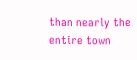than nearly the entire town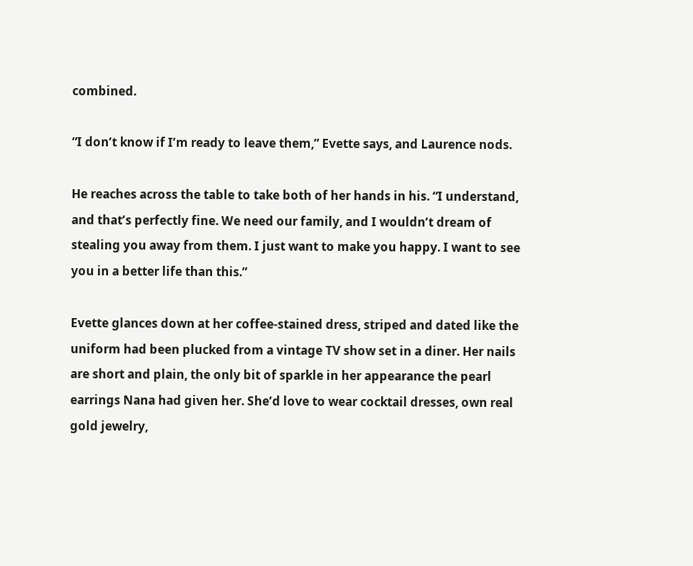combined.

“I don’t know if I’m ready to leave them,” Evette says, and Laurence nods.

He reaches across the table to take both of her hands in his. “I understand, and that’s perfectly fine. We need our family, and I wouldn’t dream of stealing you away from them. I just want to make you happy. I want to see you in a better life than this.”

Evette glances down at her coffee-stained dress, striped and dated like the uniform had been plucked from a vintage TV show set in a diner. Her nails are short and plain, the only bit of sparkle in her appearance the pearl earrings Nana had given her. She’d love to wear cocktail dresses, own real gold jewelry,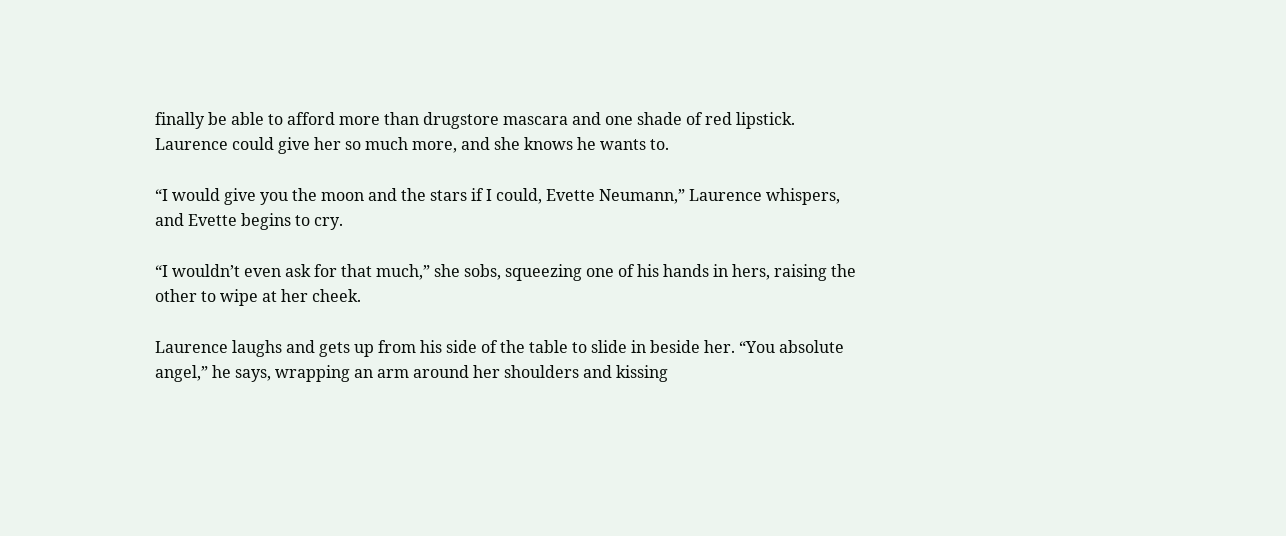finally be able to afford more than drugstore mascara and one shade of red lipstick. Laurence could give her so much more, and she knows he wants to.

“I would give you the moon and the stars if I could, Evette Neumann,” Laurence whispers, and Evette begins to cry.

“I wouldn’t even ask for that much,” she sobs, squeezing one of his hands in hers, raising the other to wipe at her cheek.

Laurence laughs and gets up from his side of the table to slide in beside her. “You absolute angel,” he says, wrapping an arm around her shoulders and kissing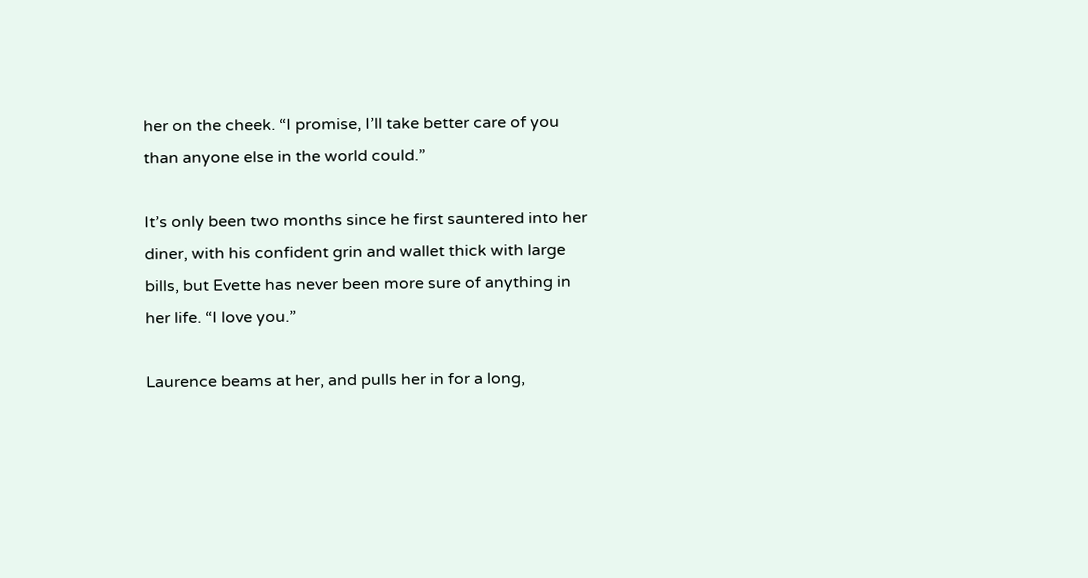her on the cheek. “I promise, I’ll take better care of you than anyone else in the world could.”

It’s only been two months since he first sauntered into her diner, with his confident grin and wallet thick with large bills, but Evette has never been more sure of anything in her life. “I love you.”

Laurence beams at her, and pulls her in for a long,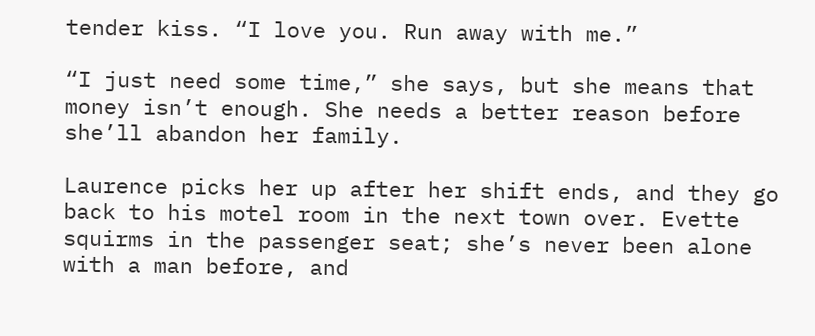tender kiss. “I love you. Run away with me.”

“I just need some time,” she says, but she means that money isn’t enough. She needs a better reason before she’ll abandon her family.

Laurence picks her up after her shift ends, and they go back to his motel room in the next town over. Evette squirms in the passenger seat; she’s never been alone with a man before, and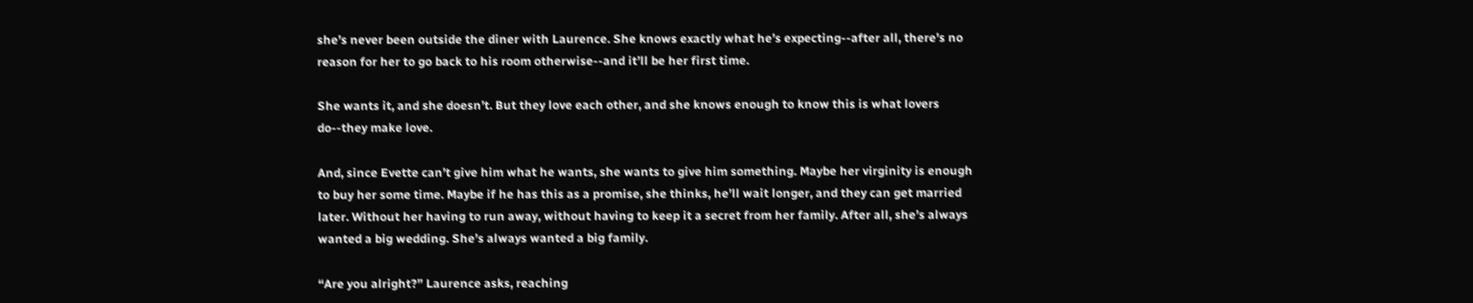she’s never been outside the diner with Laurence. She knows exactly what he’s expecting--after all, there’s no reason for her to go back to his room otherwise--and it’ll be her first time.

She wants it, and she doesn’t. But they love each other, and she knows enough to know this is what lovers do--they make love.

And, since Evette can’t give him what he wants, she wants to give him something. Maybe her virginity is enough to buy her some time. Maybe if he has this as a promise, she thinks, he’ll wait longer, and they can get married later. Without her having to run away, without having to keep it a secret from her family. After all, she’s always wanted a big wedding. She’s always wanted a big family.

“Are you alright?” Laurence asks, reaching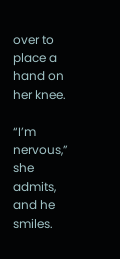over to place a hand on her knee.

“I’m nervous,” she admits, and he smiles.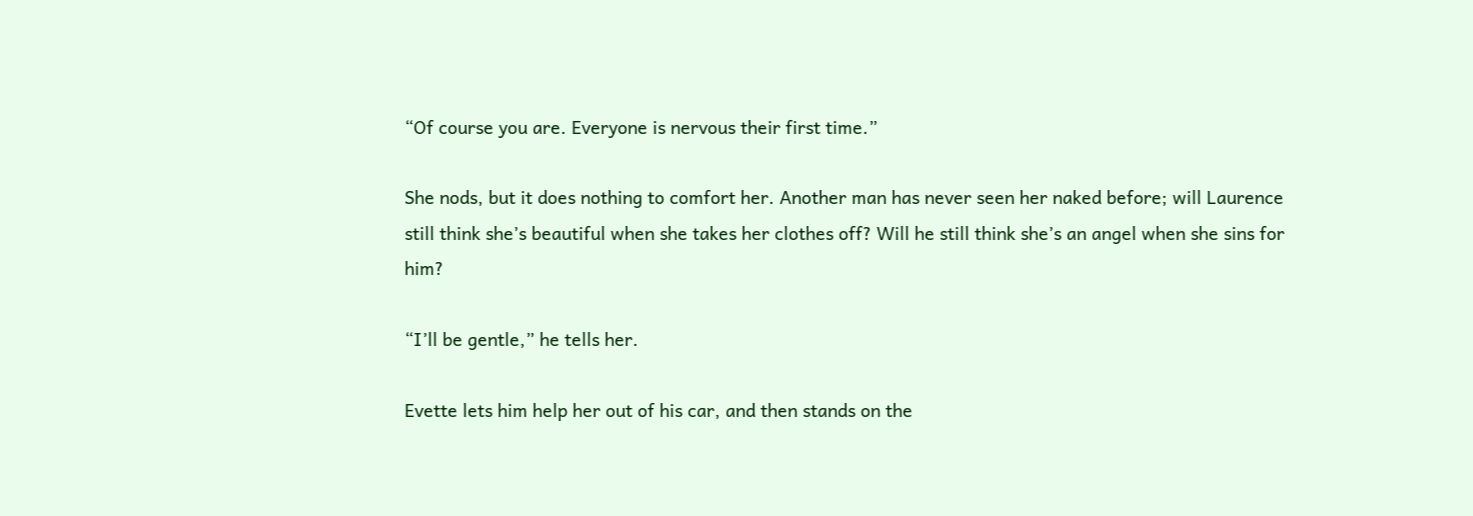“Of course you are. Everyone is nervous their first time.”

She nods, but it does nothing to comfort her. Another man has never seen her naked before; will Laurence still think she’s beautiful when she takes her clothes off? Will he still think she’s an angel when she sins for him?

“I’ll be gentle,” he tells her.

Evette lets him help her out of his car, and then stands on the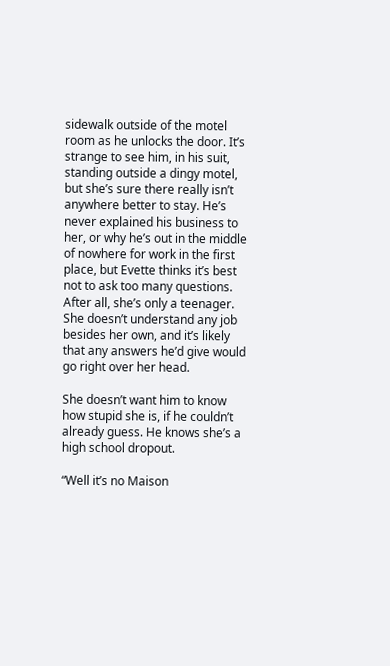sidewalk outside of the motel room as he unlocks the door. It’s strange to see him, in his suit, standing outside a dingy motel, but she’s sure there really isn’t anywhere better to stay. He’s never explained his business to her, or why he’s out in the middle of nowhere for work in the first place, but Evette thinks it’s best not to ask too many questions. After all, she’s only a teenager. She doesn’t understand any job besides her own, and it’s likely that any answers he’d give would go right over her head.

She doesn’t want him to know how stupid she is, if he couldn’t already guess. He knows she’s a high school dropout.

“Well it’s no Maison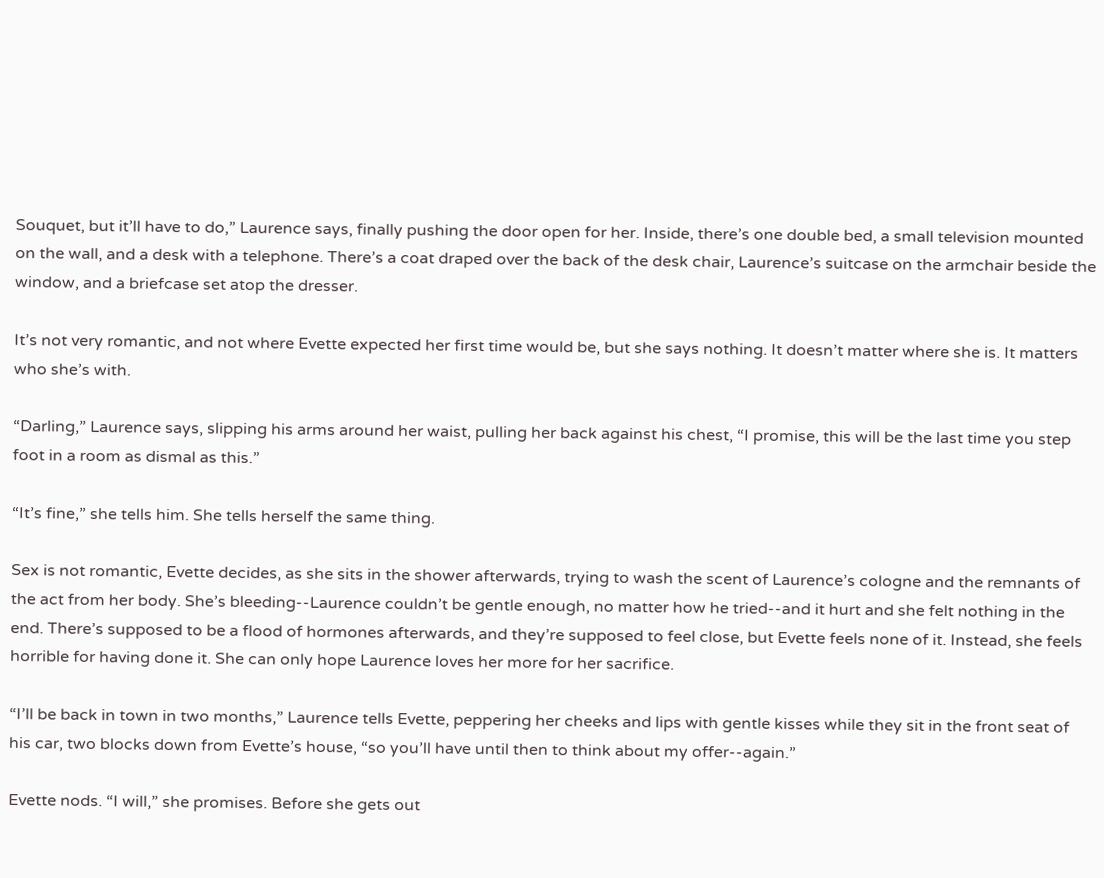Souquet, but it’ll have to do,” Laurence says, finally pushing the door open for her. Inside, there’s one double bed, a small television mounted on the wall, and a desk with a telephone. There’s a coat draped over the back of the desk chair, Laurence’s suitcase on the armchair beside the window, and a briefcase set atop the dresser.

It’s not very romantic, and not where Evette expected her first time would be, but she says nothing. It doesn’t matter where she is. It matters who she’s with.

“Darling,” Laurence says, slipping his arms around her waist, pulling her back against his chest, “I promise, this will be the last time you step foot in a room as dismal as this.”

“It’s fine,” she tells him. She tells herself the same thing.

Sex is not romantic, Evette decides, as she sits in the shower afterwards, trying to wash the scent of Laurence’s cologne and the remnants of the act from her body. She’s bleeding--Laurence couldn’t be gentle enough, no matter how he tried--and it hurt and she felt nothing in the end. There’s supposed to be a flood of hormones afterwards, and they’re supposed to feel close, but Evette feels none of it. Instead, she feels horrible for having done it. She can only hope Laurence loves her more for her sacrifice.

“I’ll be back in town in two months,” Laurence tells Evette, peppering her cheeks and lips with gentle kisses while they sit in the front seat of his car, two blocks down from Evette’s house, “so you’ll have until then to think about my offer--again.”

Evette nods. “I will,” she promises. Before she gets out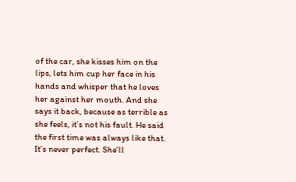of the car, she kisses him on the lips, lets him cup her face in his hands and whisper that he loves her against her mouth. And she says it back, because as terrible as she feels, it’s not his fault. He said the first time was always like that. It’s never perfect. She’ll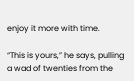enjoy it more with time.

“This is yours,” he says, pulling a wad of twenties from the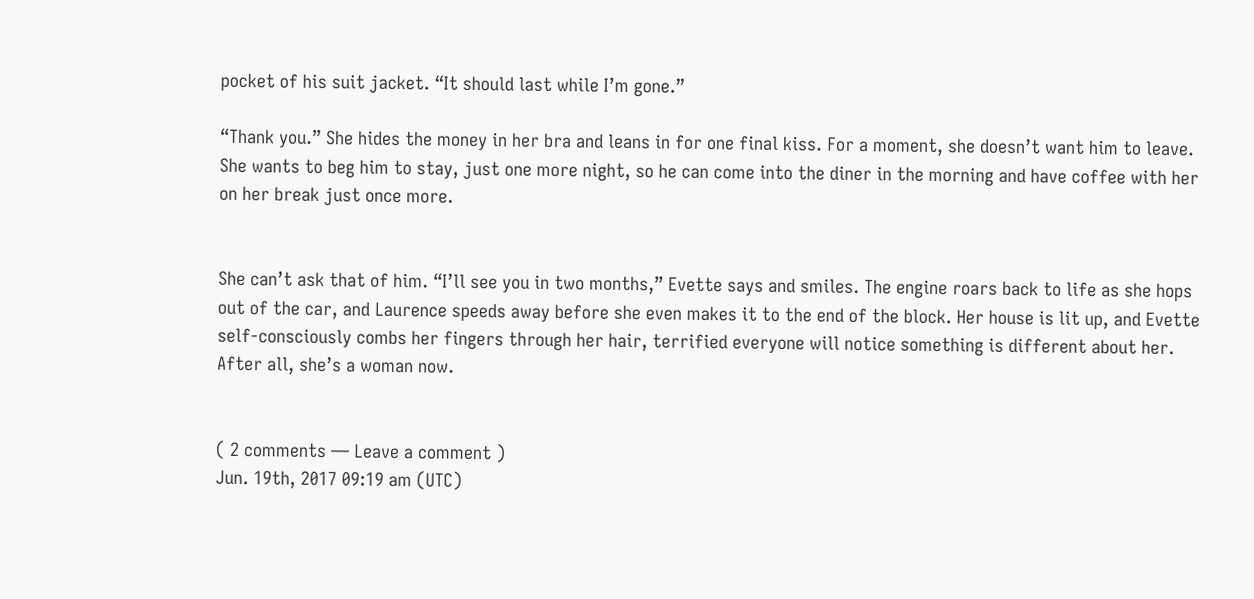pocket of his suit jacket. “It should last while I’m gone.”

“Thank you.” She hides the money in her bra and leans in for one final kiss. For a moment, she doesn’t want him to leave. She wants to beg him to stay, just one more night, so he can come into the diner in the morning and have coffee with her on her break just once more.


She can’t ask that of him. “I’ll see you in two months,” Evette says and smiles. The engine roars back to life as she hops out of the car, and Laurence speeds away before she even makes it to the end of the block. Her house is lit up, and Evette self-consciously combs her fingers through her hair, terrified everyone will notice something is different about her. After all, she’s a woman now.


( 2 comments — Leave a comment )
Jun. 19th, 2017 09:19 am (UTC)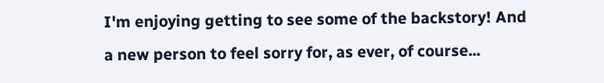I'm enjoying getting to see some of the backstory! And a new person to feel sorry for, as ever, of course...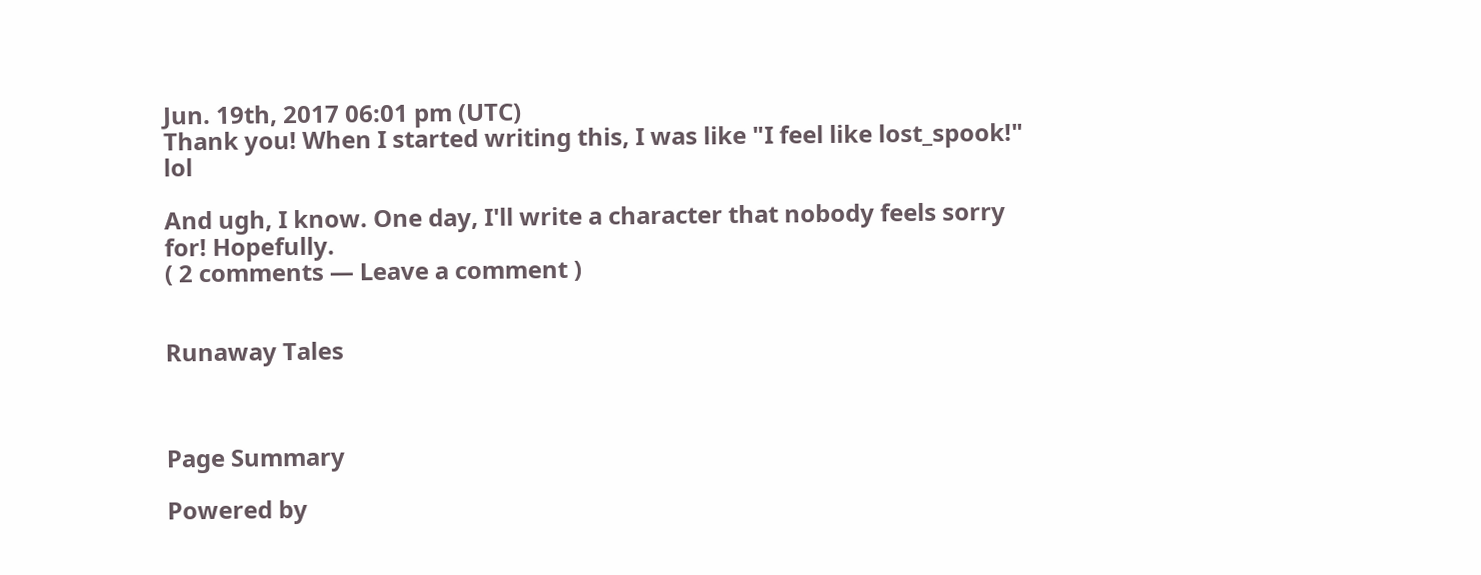Jun. 19th, 2017 06:01 pm (UTC)
Thank you! When I started writing this, I was like "I feel like lost_spook!" lol

And ugh, I know. One day, I'll write a character that nobody feels sorry for! Hopefully.
( 2 comments — Leave a comment )


Runaway Tales



Page Summary

Powered by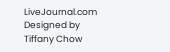LiveJournal.com
Designed by Tiffany Chow